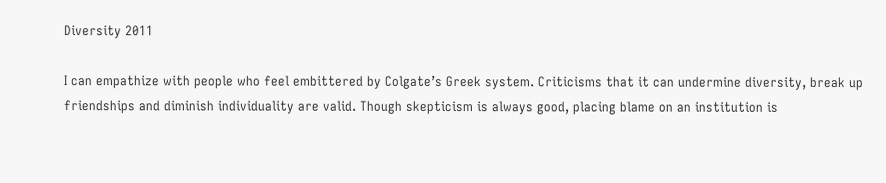Diversity 2011

I can empathize with people who feel embittered by Colgate’s Greek system. Criticisms that it can undermine diversity, break up friendships and diminish individuality are valid. Though skepticism is always good, placing blame on an institution is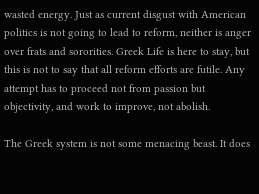wasted energy. Just as current disgust with American politics is not going to lead to reform, neither is anger over frats and sororities. Greek Life is here to stay, but this is not to say that all reform efforts are futile. Any attempt has to proceed not from passion but objectivity, and work to improve, not abolish.

The Greek system is not some menacing beast. It does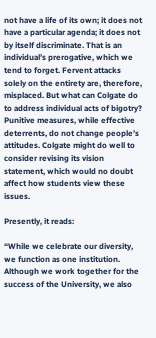not have a life of its own; it does not have a particular agenda; it does not by itself discriminate. That is an individual’s prerogative, which we tend to forget. Fervent attacks solely on the entirety are, therefore, misplaced. But what can Colgate do to address individual acts of bigotry? Punitive measures, while effective deterrents, do not change people’s attitudes. Colgate might do well to consider revising its vision statement, which would no doubt affect how students view these issues.

Presently, it reads:

“While we celebrate our diversity, we function as one institution. Although we work together for the success of the University, we also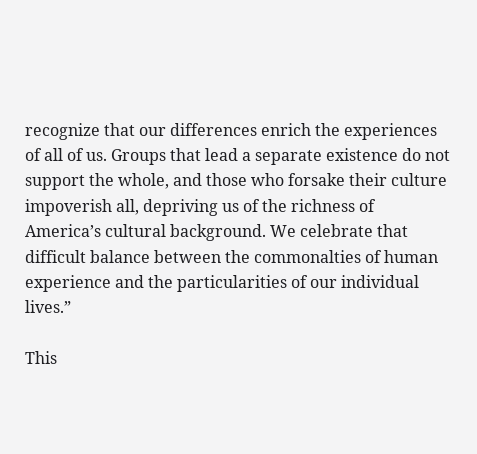recognize that our differences enrich the experiences of all of us. Groups that lead a separate existence do not support the whole, and those who forsake their culture impoverish all, depriving us of the richness of America’s cultural background. We celebrate that difficult balance between the commonalties of human experience and the particularities of our individual lives.”

This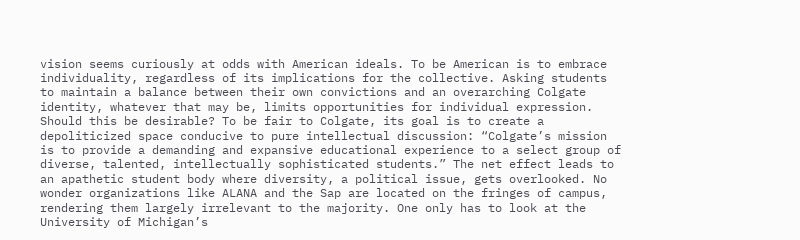vision seems curiously at odds with American ideals. To be American is to embrace individuality, regardless of its implications for the collective. Asking students to maintain a balance between their own convictions and an overarching Colgate identity, whatever that may be, limits opportunities for individual expression. Should this be desirable? To be fair to Colgate, its goal is to create a depoliticized space conducive to pure intellectual discussion: “Colgate’s mission is to provide a demanding and expansive educational experience to a select group of diverse, talented, intellectually sophisticated students.” The net effect leads to an apathetic student body where diversity, a political issue, gets overlooked. No wonder organizations like ALANA and the Sap are located on the fringes of campus, rendering them largely irrelevant to the majority. One only has to look at the University of Michigan’s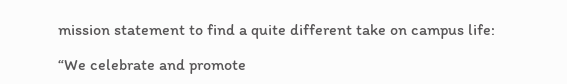mission statement to find a quite different take on campus life:

“We celebrate and promote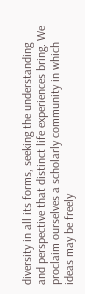diversity in all its forms, seeking the understanding and perspective that distinct life experiences bring. We proclaim ourselves a scholarly community in which ideas may be freely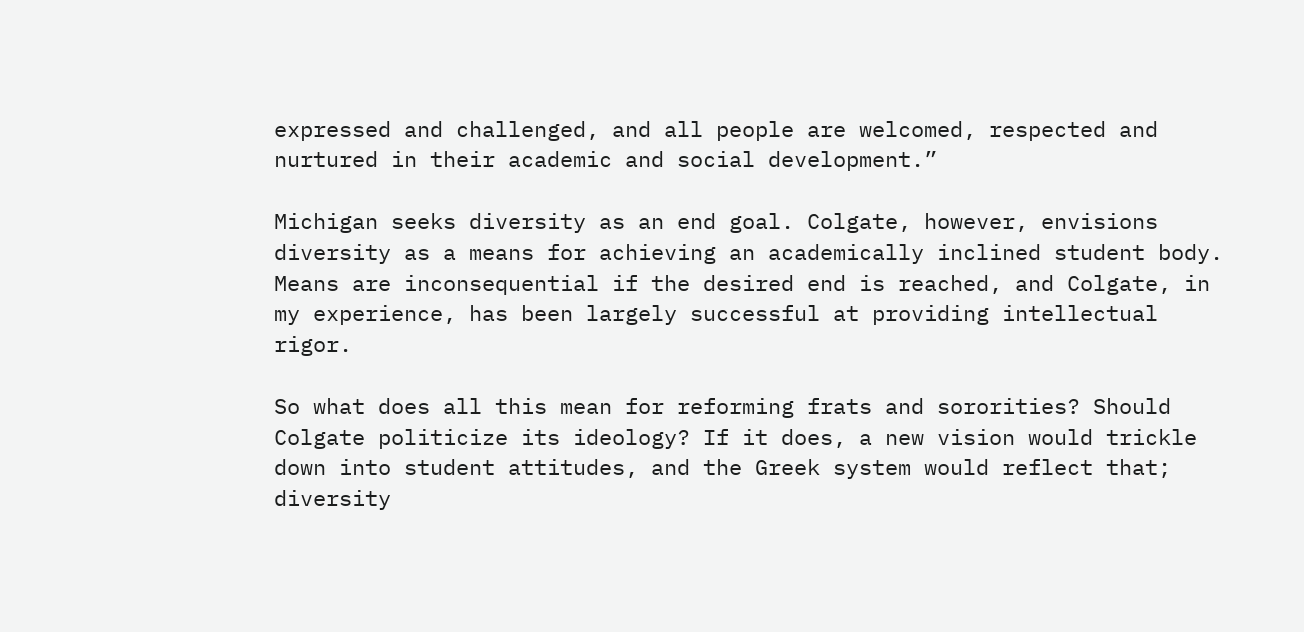expressed and challenged, and all people are welcomed, respected and nurtured in their academic and social development.”

Michigan seeks diversity as an end goal. Colgate, however, envisions diversity as a means for achieving an academically inclined student body. Means are inconsequential if the desired end is reached, and Colgate, in my experience, has been largely successful at providing intellectual rigor.

So what does all this mean for reforming frats and sororities? Should Colgate politicize its ideology? If it does, a new vision would trickle down into student attitudes, and the Greek system would reflect that; diversity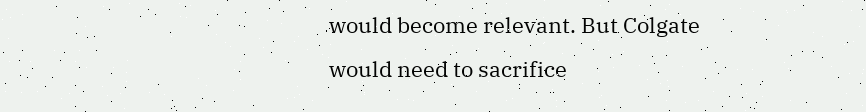would become relevant. But Colgate would need to sacrifice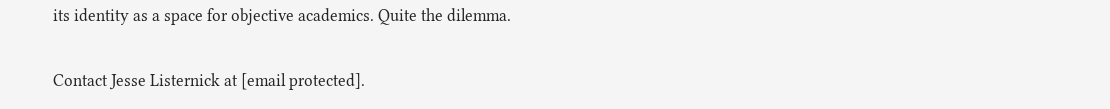its identity as a space for objective academics. Quite the dilemma.

Contact Jesse Listernick at [email protected].